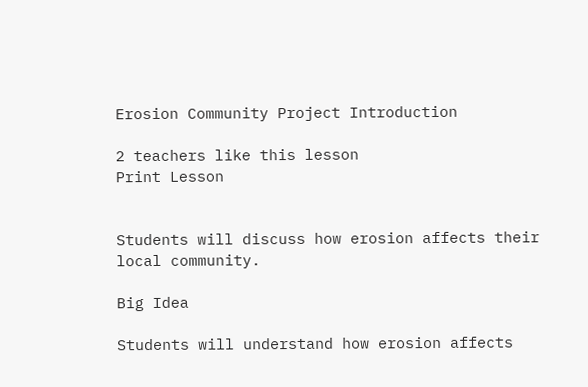Erosion Community Project Introduction

2 teachers like this lesson
Print Lesson


Students will discuss how erosion affects their local community.

Big Idea

Students will understand how erosion affects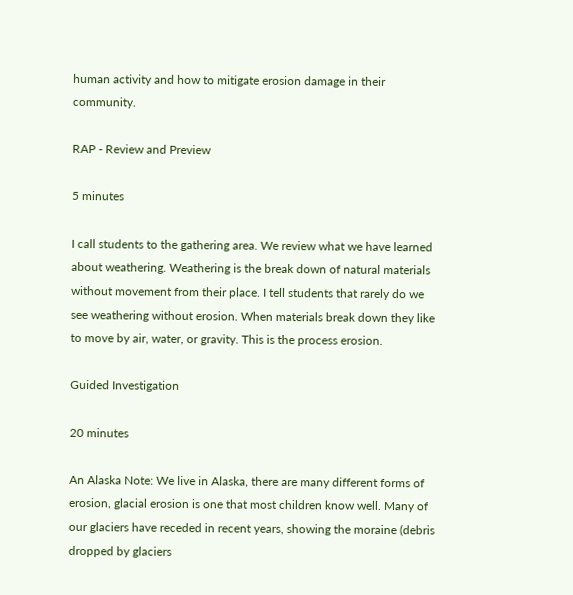human activity and how to mitigate erosion damage in their community.

RAP - Review and Preview

5 minutes

I call students to the gathering area. We review what we have learned about weathering. Weathering is the break down of natural materials without movement from their place. I tell students that rarely do we see weathering without erosion. When materials break down they like to move by air, water, or gravity. This is the process erosion.

Guided Investigation

20 minutes

An Alaska Note: We live in Alaska, there are many different forms of erosion, glacial erosion is one that most children know well. Many of our glaciers have receded in recent years, showing the moraine (debris dropped by glaciers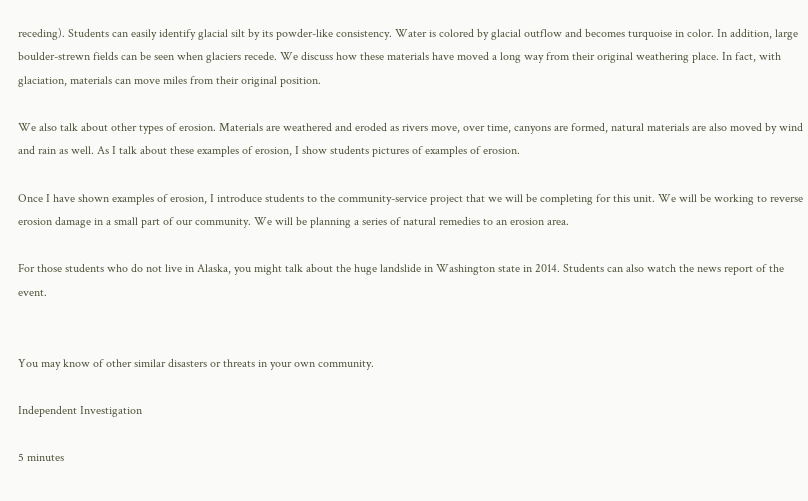receding). Students can easily identify glacial silt by its powder-like consistency. Water is colored by glacial outflow and becomes turquoise in color. In addition, large boulder-strewn fields can be seen when glaciers recede. We discuss how these materials have moved a long way from their original weathering place. In fact, with glaciation, materials can move miles from their original position.

We also talk about other types of erosion. Materials are weathered and eroded as rivers move, over time, canyons are formed, natural materials are also moved by wind and rain as well. As I talk about these examples of erosion, I show students pictures of examples of erosion.

Once I have shown examples of erosion, I introduce students to the community-service project that we will be completing for this unit. We will be working to reverse erosion damage in a small part of our community. We will be planning a series of natural remedies to an erosion area.

For those students who do not live in Alaska, you might talk about the huge landslide in Washington state in 2014. Students can also watch the news report of the event.


You may know of other similar disasters or threats in your own community.

Independent Investigation

5 minutes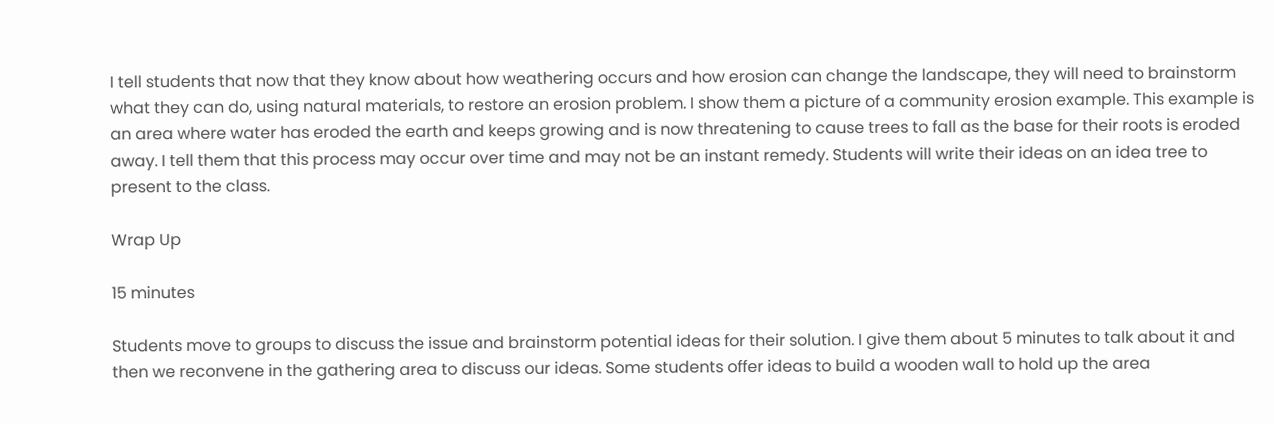I tell students that now that they know about how weathering occurs and how erosion can change the landscape, they will need to brainstorm what they can do, using natural materials, to restore an erosion problem. I show them a picture of a community erosion example. This example is an area where water has eroded the earth and keeps growing and is now threatening to cause trees to fall as the base for their roots is eroded away. I tell them that this process may occur over time and may not be an instant remedy. Students will write their ideas on an idea tree to present to the class.

Wrap Up

15 minutes

Students move to groups to discuss the issue and brainstorm potential ideas for their solution. I give them about 5 minutes to talk about it and then we reconvene in the gathering area to discuss our ideas. Some students offer ideas to build a wooden wall to hold up the area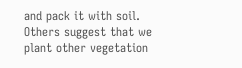and pack it with soil. Others suggest that we plant other vegetation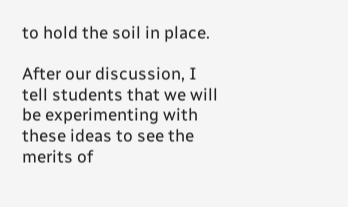to hold the soil in place.

After our discussion, I tell students that we will be experimenting with these ideas to see the merits of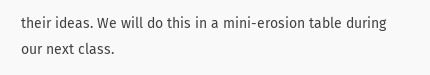their ideas. We will do this in a mini-erosion table during our next class.